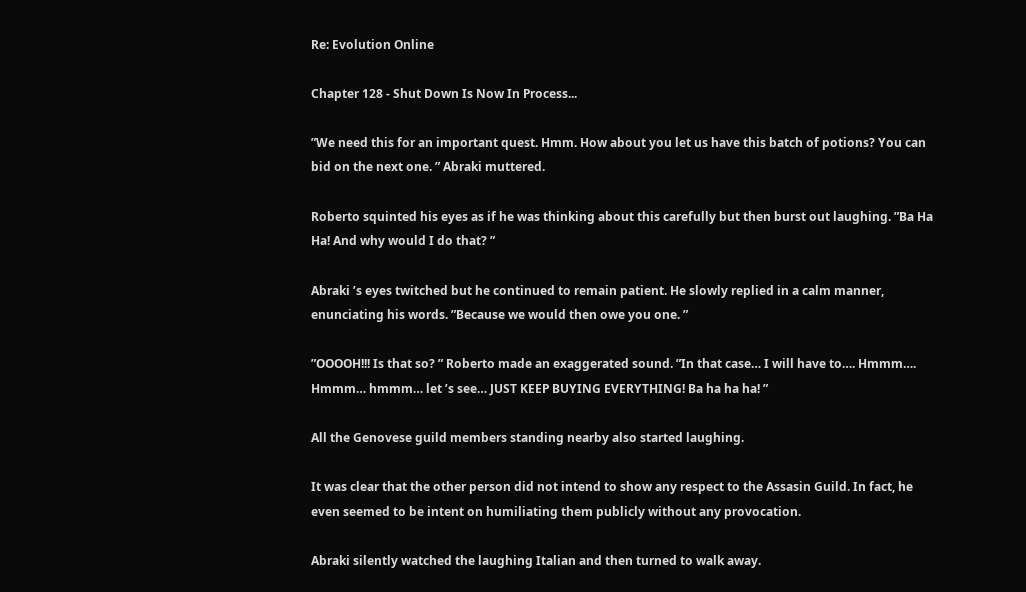Re: Evolution Online

Chapter 128 - Shut Down Is Now In Process...

”We need this for an important quest. Hmm. How about you let us have this batch of potions? You can bid on the next one. ” Abraki muttered.

Roberto squinted his eyes as if he was thinking about this carefully but then burst out laughing. ”Ba Ha Ha! And why would I do that? ”

Abraki ’s eyes twitched but he continued to remain patient. He slowly replied in a calm manner, enunciating his words. ”Because we would then owe you one. ”

”OOOOH!!! Is that so? ” Roberto made an exaggerated sound. ”In that case… I will have to…. Hmmm…. Hmmm… hmmm… let ’s see… JUST KEEP BUYING EVERYTHING! Ba ha ha ha! ”

All the Genovese guild members standing nearby also started laughing.

It was clear that the other person did not intend to show any respect to the Assasin Guild. In fact, he even seemed to be intent on humiliating them publicly without any provocation.

Abraki silently watched the laughing Italian and then turned to walk away.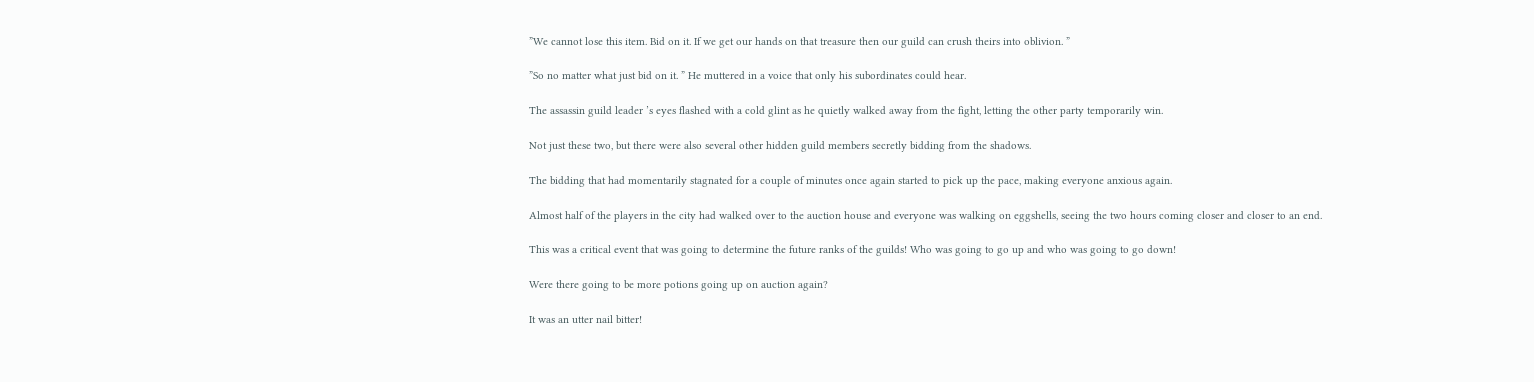”We cannot lose this item. Bid on it. If we get our hands on that treasure then our guild can crush theirs into oblivion. ”

”So no matter what just bid on it. ” He muttered in a voice that only his subordinates could hear.

The assassin guild leader ’s eyes flashed with a cold glint as he quietly walked away from the fight, letting the other party temporarily win.

Not just these two, but there were also several other hidden guild members secretly bidding from the shadows.

The bidding that had momentarily stagnated for a couple of minutes once again started to pick up the pace, making everyone anxious again.

Almost half of the players in the city had walked over to the auction house and everyone was walking on eggshells, seeing the two hours coming closer and closer to an end.

This was a critical event that was going to determine the future ranks of the guilds! Who was going to go up and who was going to go down!

Were there going to be more potions going up on auction again?

It was an utter nail bitter!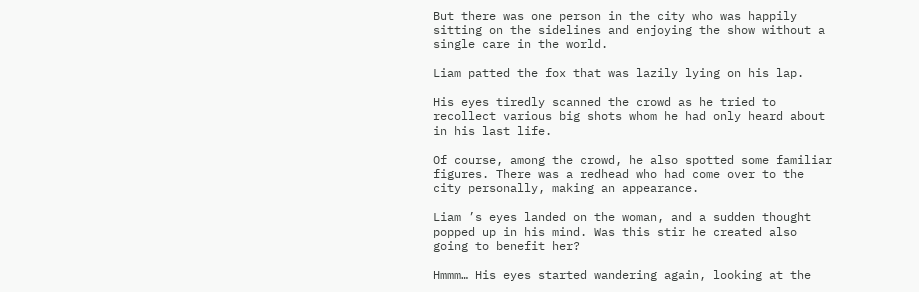But there was one person in the city who was happily sitting on the sidelines and enjoying the show without a single care in the world.

Liam patted the fox that was lazily lying on his lap.

His eyes tiredly scanned the crowd as he tried to recollect various big shots whom he had only heard about in his last life.

Of course, among the crowd, he also spotted some familiar figures. There was a redhead who had come over to the city personally, making an appearance.

Liam ’s eyes landed on the woman, and a sudden thought popped up in his mind. Was this stir he created also going to benefit her?

Hmmm… His eyes started wandering again, looking at the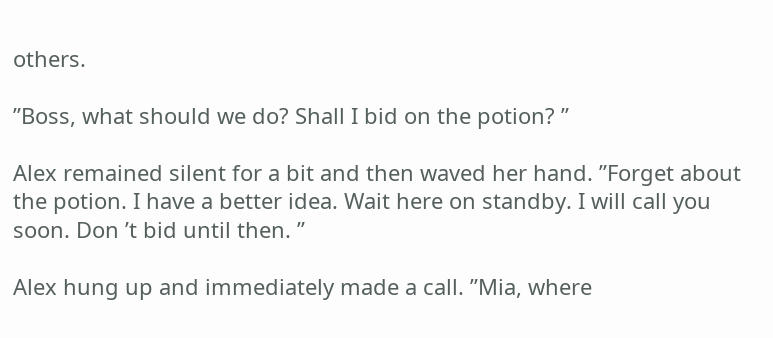others.

”Boss, what should we do? Shall I bid on the potion? ”

Alex remained silent for a bit and then waved her hand. ”Forget about the potion. I have a better idea. Wait here on standby. I will call you soon. Don ’t bid until then. ”

Alex hung up and immediately made a call. ”Mia, where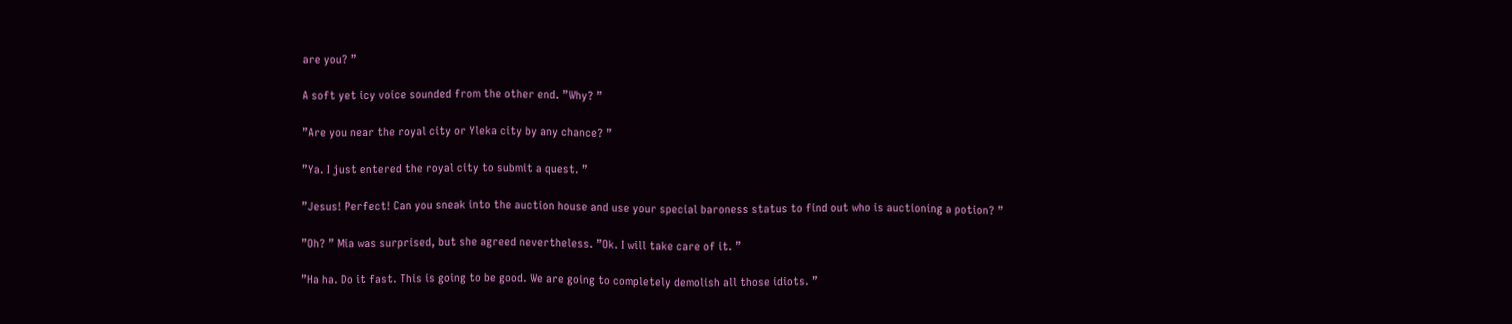are you? ”

A soft yet icy voice sounded from the other end. ”Why? ”

”Are you near the royal city or Yleka city by any chance? ”

”Ya. I just entered the royal city to submit a quest. ”

”Jesus! Perfect! Can you sneak into the auction house and use your special baroness status to find out who is auctioning a potion? ”

”Oh? ” Mia was surprised, but she agreed nevertheless. ”Ok. I will take care of it. ”

”Ha ha. Do it fast. This is going to be good. We are going to completely demolish all those idiots. ”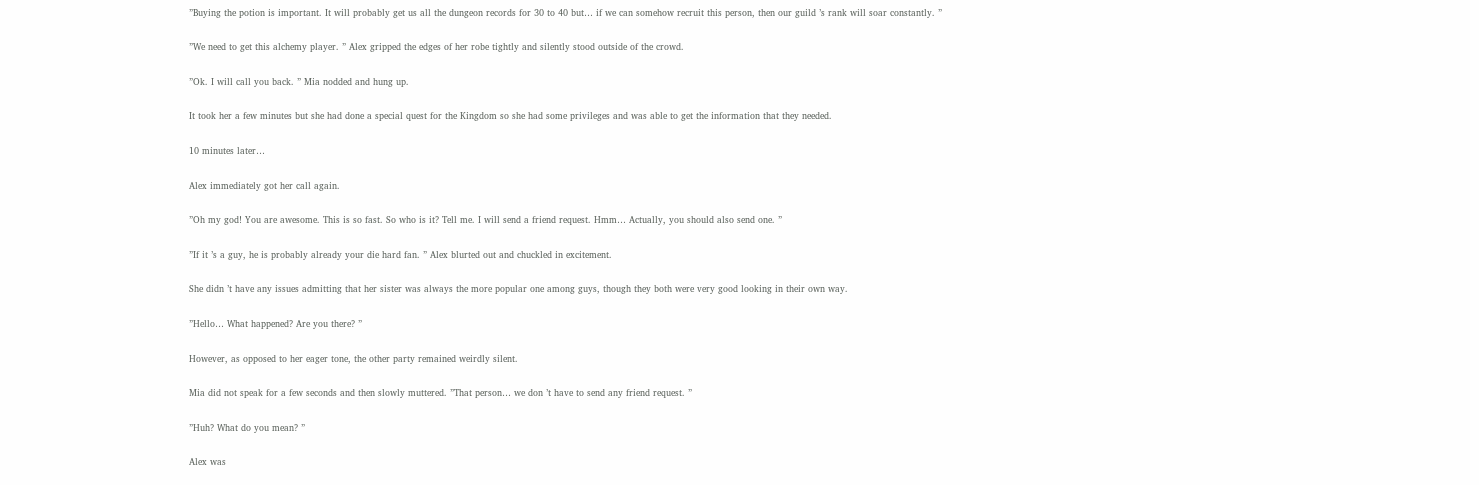”Buying the potion is important. It will probably get us all the dungeon records for 30 to 40 but… if we can somehow recruit this person, then our guild ’s rank will soar constantly. ”

”We need to get this alchemy player. ” Alex gripped the edges of her robe tightly and silently stood outside of the crowd.

”Ok. I will call you back. ” Mia nodded and hung up.

It took her a few minutes but she had done a special quest for the Kingdom so she had some privileges and was able to get the information that they needed.

10 minutes later…

Alex immediately got her call again.

”Oh my god! You are awesome. This is so fast. So who is it? Tell me. I will send a friend request. Hmm… Actually, you should also send one. ”

”If it ’s a guy, he is probably already your die hard fan. ” Alex blurted out and chuckled in excitement.

She didn ’t have any issues admitting that her sister was always the more popular one among guys, though they both were very good looking in their own way.

”Hello… What happened? Are you there? ”

However, as opposed to her eager tone, the other party remained weirdly silent.

Mia did not speak for a few seconds and then slowly muttered. ”That person… we don ’t have to send any friend request. ”

”Huh? What do you mean? ”

Alex was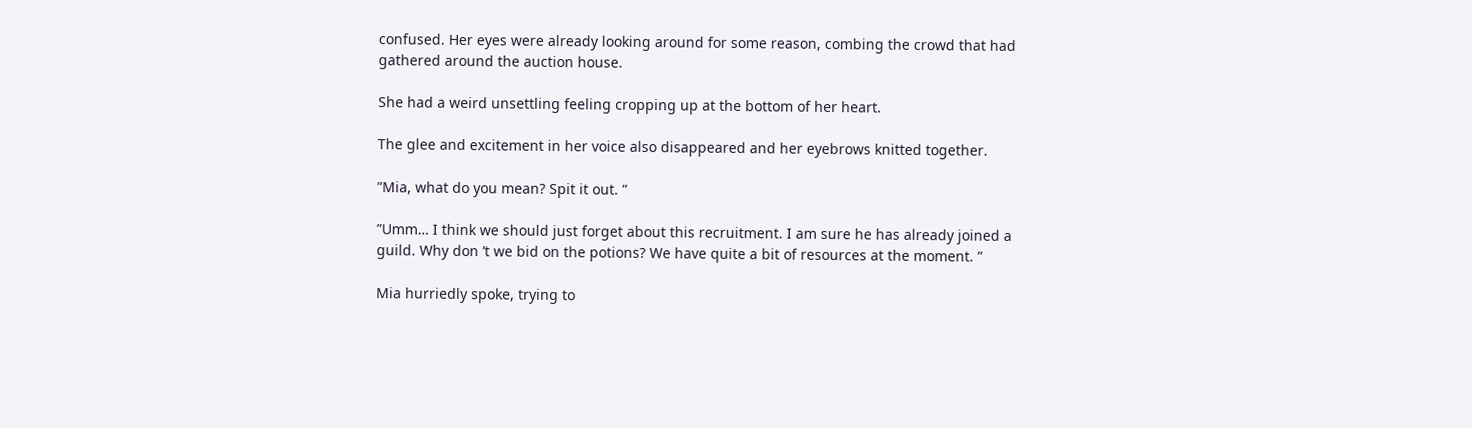confused. Her eyes were already looking around for some reason, combing the crowd that had gathered around the auction house.

She had a weird unsettling feeling cropping up at the bottom of her heart.

The glee and excitement in her voice also disappeared and her eyebrows knitted together.

”Mia, what do you mean? Spit it out. ”

”Umm… I think we should just forget about this recruitment. I am sure he has already joined a guild. Why don ’t we bid on the potions? We have quite a bit of resources at the moment. ”

Mia hurriedly spoke, trying to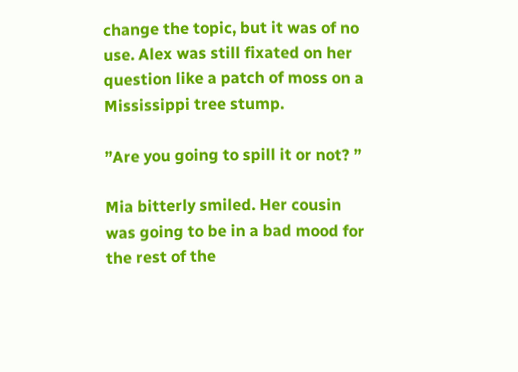change the topic, but it was of no use. Alex was still fixated on her question like a patch of moss on a Mississippi tree stump.

”Are you going to spill it or not? ”

Mia bitterly smiled. Her cousin was going to be in a bad mood for the rest of the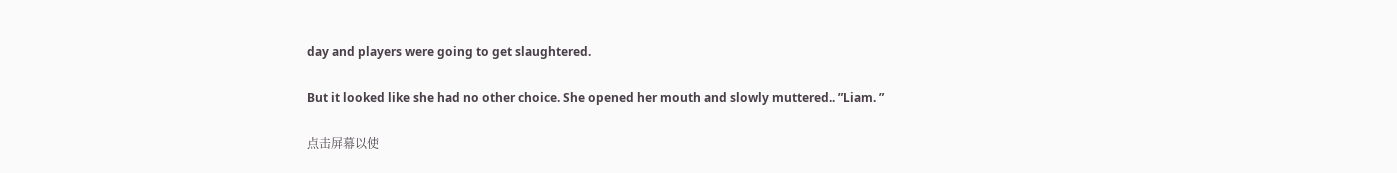day and players were going to get slaughtered.

But it looked like she had no other choice. She opened her mouth and slowly muttered.. ”Liam. ”

点击屏幕以使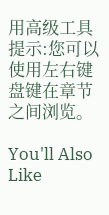用高级工具 提示:您可以使用左右键盘键在章节之间浏览。

You'll Also Like